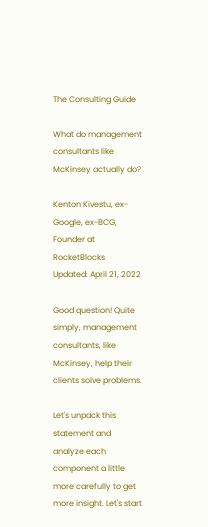The Consulting Guide

What do management consultants like McKinsey actually do?

Kenton Kivestu, ex-Google, ex-BCG, Founder at RocketBlocks
Updated: April 21, 2022

Good question! Quite simply, management consultants, like McKinsey, help their clients solve problems.

Let's unpack this statement and analyze each component a little more carefully to get more insight. Let's start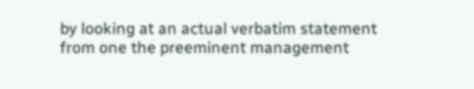by looking at an actual verbatim statement from one the preeminent management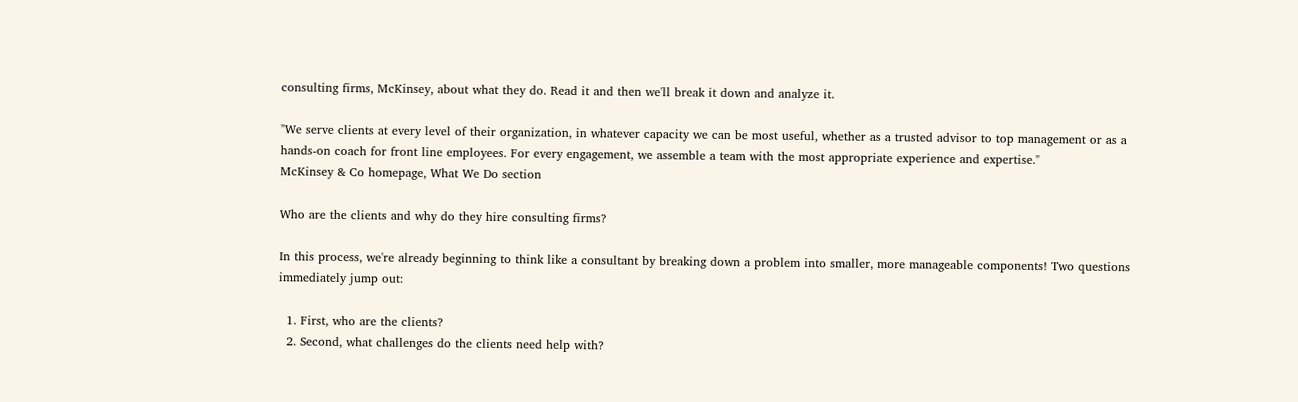consulting firms, McKinsey, about what they do. Read it and then we'll break it down and analyze it.

"We serve clients at every level of their organization, in whatever capacity we can be most useful, whether as a trusted advisor to top management or as a hands-on coach for front line employees. For every engagement, we assemble a team with the most appropriate experience and expertise."
McKinsey & Co homepage, What We Do section

Who are the clients and why do they hire consulting firms?

In this process, we're already beginning to think like a consultant by breaking down a problem into smaller, more manageable components! Two questions immediately jump out:

  1. First, who are the clients?
  2. Second, what challenges do the clients need help with?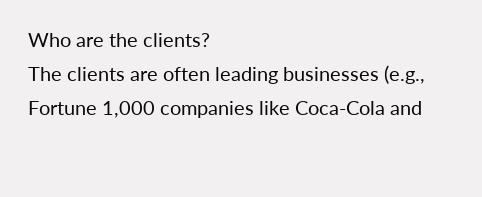Who are the clients?
The clients are often leading businesses (e.g., Fortune 1,000 companies like Coca-Cola and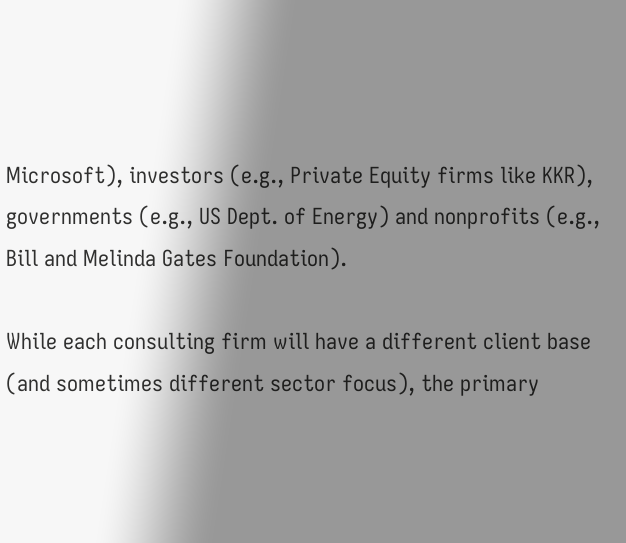Microsoft), investors (e.g., Private Equity firms like KKR), governments (e.g., US Dept. of Energy) and nonprofits (e.g., Bill and Melinda Gates Foundation).

While each consulting firm will have a different client base (and sometimes different sector focus), the primary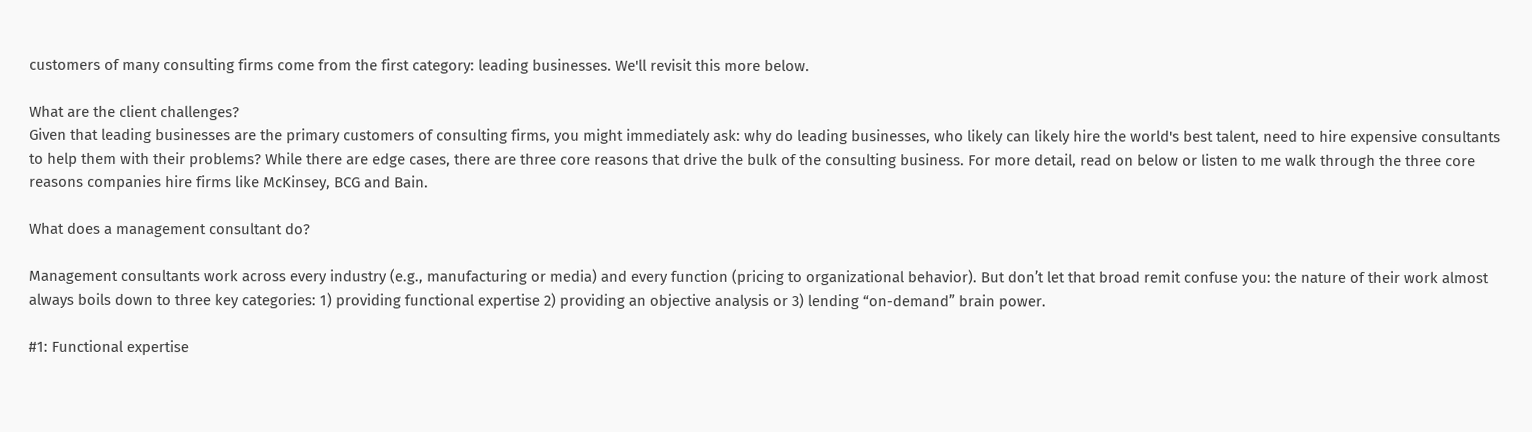customers of many consulting firms come from the first category: leading businesses. We'll revisit this more below.

What are the client challenges?
Given that leading businesses are the primary customers of consulting firms, you might immediately ask: why do leading businesses, who likely can likely hire the world's best talent, need to hire expensive consultants to help them with their problems? While there are edge cases, there are three core reasons that drive the bulk of the consulting business. For more detail, read on below or listen to me walk through the three core reasons companies hire firms like McKinsey, BCG and Bain.

What does a management consultant do?

Management consultants work across every industry (e.g., manufacturing or media) and every function (pricing to organizational behavior). But don’t let that broad remit confuse you: the nature of their work almost always boils down to three key categories: 1) providing functional expertise 2) providing an objective analysis or 3) lending “on-demand” brain power.

#1: Functional expertise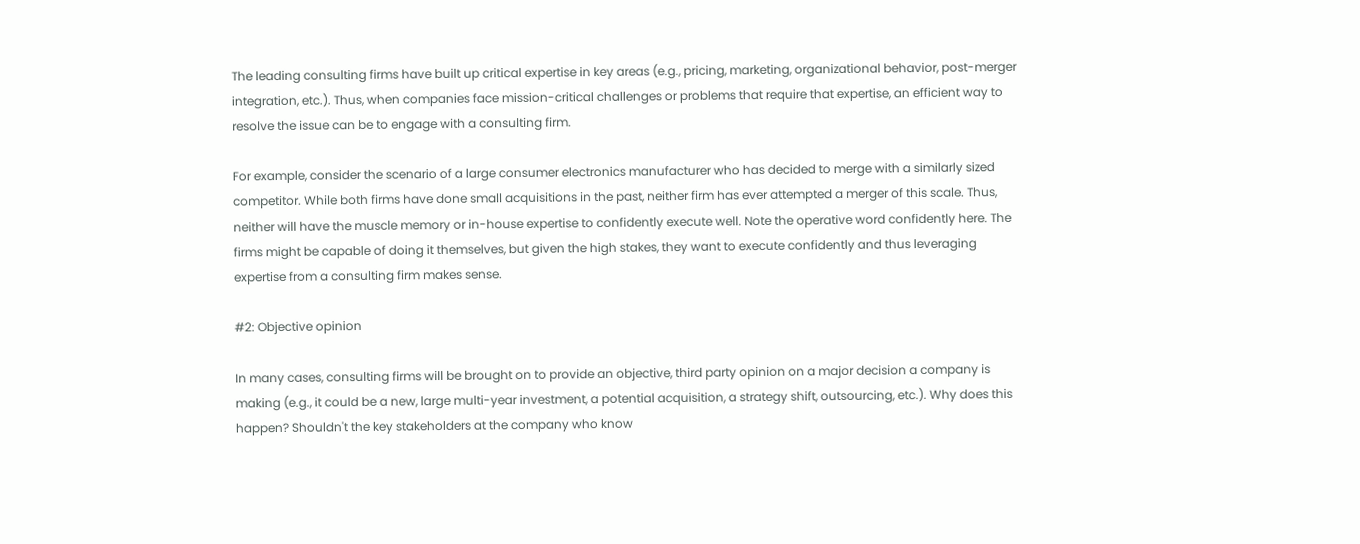The leading consulting firms have built up critical expertise in key areas (e.g., pricing, marketing, organizational behavior, post-merger integration, etc.). Thus, when companies face mission-critical challenges or problems that require that expertise, an efficient way to resolve the issue can be to engage with a consulting firm.

For example, consider the scenario of a large consumer electronics manufacturer who has decided to merge with a similarly sized competitor. While both firms have done small acquisitions in the past, neither firm has ever attempted a merger of this scale. Thus, neither will have the muscle memory or in-house expertise to confidently execute well. Note the operative word confidently here. The firms might be capable of doing it themselves, but given the high stakes, they want to execute confidently and thus leveraging expertise from a consulting firm makes sense.

#2: Objective opinion

In many cases, consulting firms will be brought on to provide an objective, third party opinion on a major decision a company is making (e.g., it could be a new, large multi-year investment, a potential acquisition, a strategy shift, outsourcing, etc.). Why does this happen? Shouldn't the key stakeholders at the company who know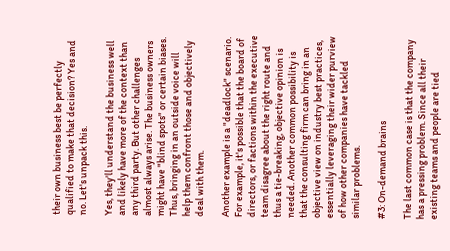their own business best be perfectly qualified to make that decision? Yes and no. Let's unpack this.

Yes, they'll understand the business well and likely have more of the context than any third party. But other challenges almost always arise. The business owners might have "blind spots" or certain biases. Thus, bringing in an outside voice will help them confront those and objectively deal with them.

Another example is a "deadlock" scenario. For example, it's possible that the board of directors, or factions within the executive team disagree about the right route and thus a tie-breaking, objective opinion is needed. Another common possibility is that the consulting firm can bring in an objective view on industry best practices, essentially leveraging their wider purview of how other companies have tackled similar problems.

#3: On-demand brains

The last common case is that the company has a pressing problem. Since all their existing teams and people are tied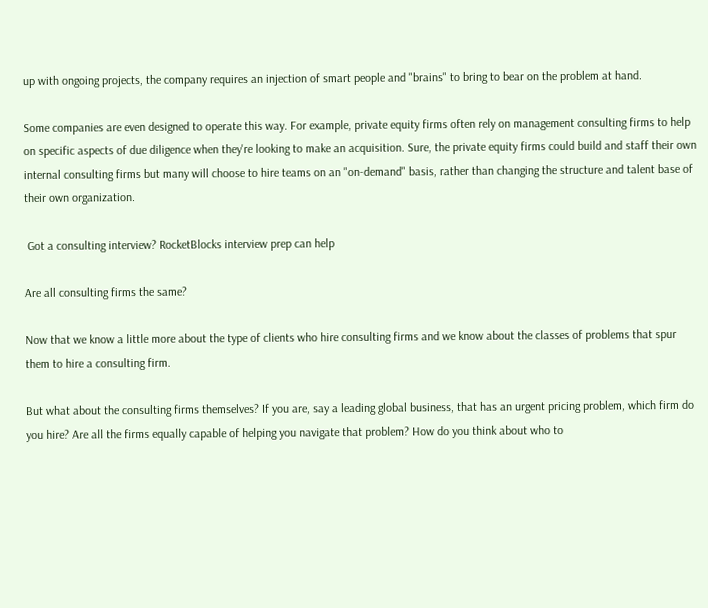up with ongoing projects, the company requires an injection of smart people and "brains" to bring to bear on the problem at hand.

Some companies are even designed to operate this way. For example, private equity firms often rely on management consulting firms to help on specific aspects of due diligence when they're looking to make an acquisition. Sure, the private equity firms could build and staff their own internal consulting firms but many will choose to hire teams on an "on-demand" basis, rather than changing the structure and talent base of their own organization.

 Got a consulting interview? RocketBlocks interview prep can help

Are all consulting firms the same?

Now that we know a little more about the type of clients who hire consulting firms and we know about the classes of problems that spur them to hire a consulting firm.

But what about the consulting firms themselves? If you are, say a leading global business, that has an urgent pricing problem, which firm do you hire? Are all the firms equally capable of helping you navigate that problem? How do you think about who to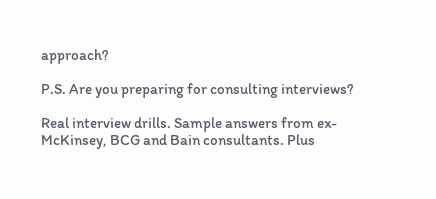approach?

P.S. Are you preparing for consulting interviews?

Real interview drills. Sample answers from ex-McKinsey, BCG and Bain consultants. Plus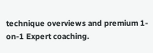technique overviews and premium 1-on-1 Expert coaching.